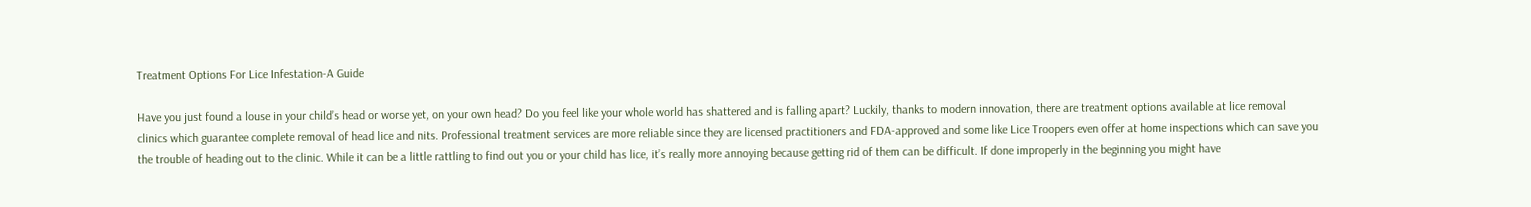Treatment Options For Lice Infestation-A Guide

Have you just found a louse in your child’s head or worse yet, on your own head? Do you feel like your whole world has shattered and is falling apart? Luckily, thanks to modern innovation, there are treatment options available at lice removal clinics which guarantee complete removal of head lice and nits. Professional treatment services are more reliable since they are licensed practitioners and FDA-approved and some like Lice Troopers even offer at home inspections which can save you the trouble of heading out to the clinic. While it can be a little rattling to find out you or your child has lice, it’s really more annoying because getting rid of them can be difficult. If done improperly in the beginning you might have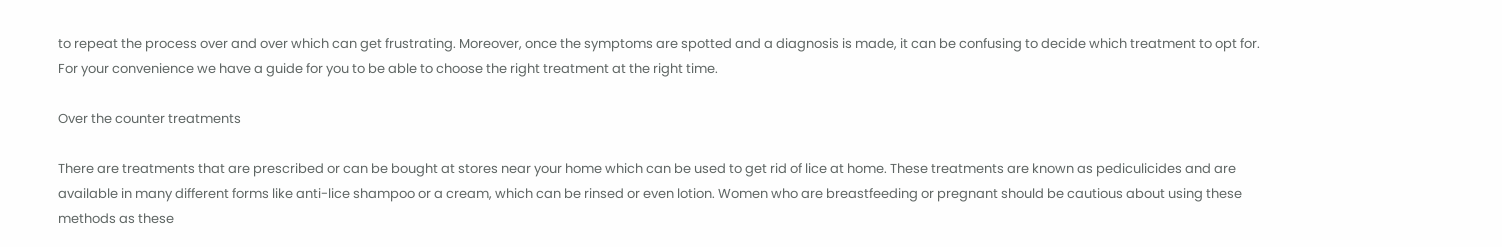to repeat the process over and over which can get frustrating. Moreover, once the symptoms are spotted and a diagnosis is made, it can be confusing to decide which treatment to opt for. For your convenience we have a guide for you to be able to choose the right treatment at the right time.

Over the counter treatments

There are treatments that are prescribed or can be bought at stores near your home which can be used to get rid of lice at home. These treatments are known as pediculicides and are available in many different forms like anti-lice shampoo or a cream, which can be rinsed or even lotion. Women who are breastfeeding or pregnant should be cautious about using these methods as these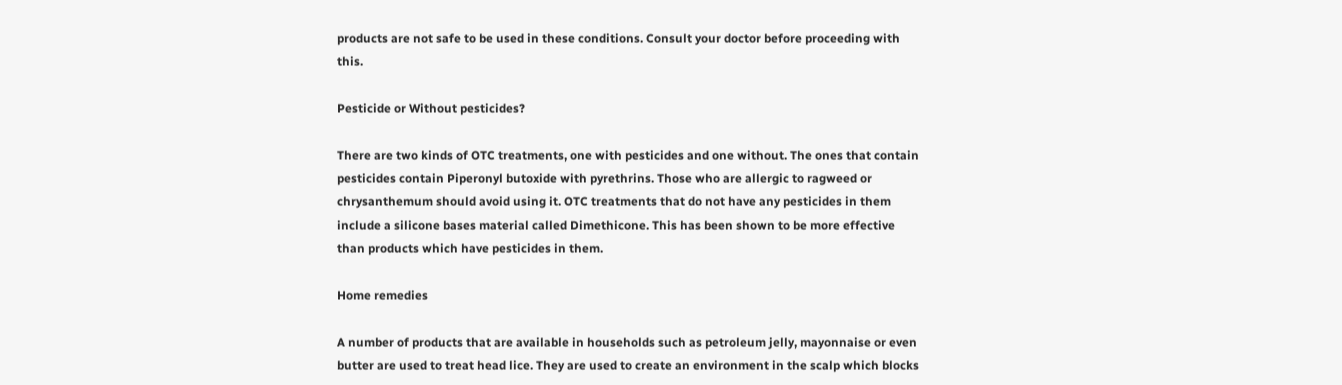products are not safe to be used in these conditions. Consult your doctor before proceeding with this.

Pesticide or Without pesticides?

There are two kinds of OTC treatments, one with pesticides and one without. The ones that contain pesticides contain Piperonyl butoxide with pyrethrins. Those who are allergic to ragweed or chrysanthemum should avoid using it. OTC treatments that do not have any pesticides in them include a silicone bases material called Dimethicone. This has been shown to be more effective than products which have pesticides in them.

Home remedies

A number of products that are available in households such as petroleum jelly, mayonnaise or even butter are used to treat head lice. They are used to create an environment in the scalp which blocks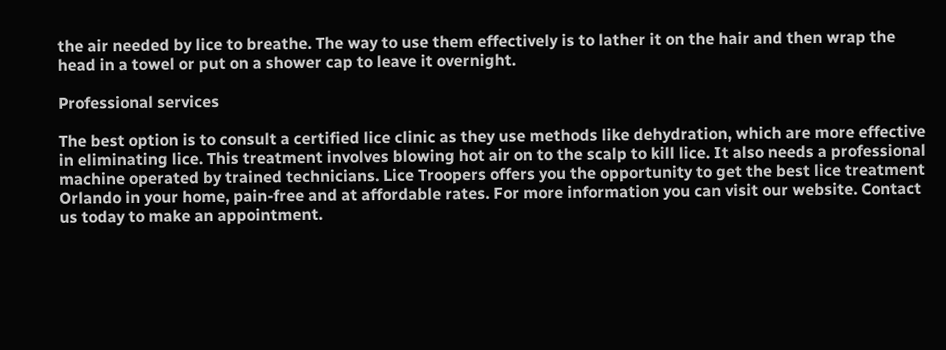the air needed by lice to breathe. The way to use them effectively is to lather it on the hair and then wrap the head in a towel or put on a shower cap to leave it overnight.

Professional services

The best option is to consult a certified lice clinic as they use methods like dehydration, which are more effective in eliminating lice. This treatment involves blowing hot air on to the scalp to kill lice. It also needs a professional machine operated by trained technicians. Lice Troopers offers you the opportunity to get the best lice treatment Orlando in your home, pain-free and at affordable rates. For more information you can visit our website. Contact us today to make an appointment.